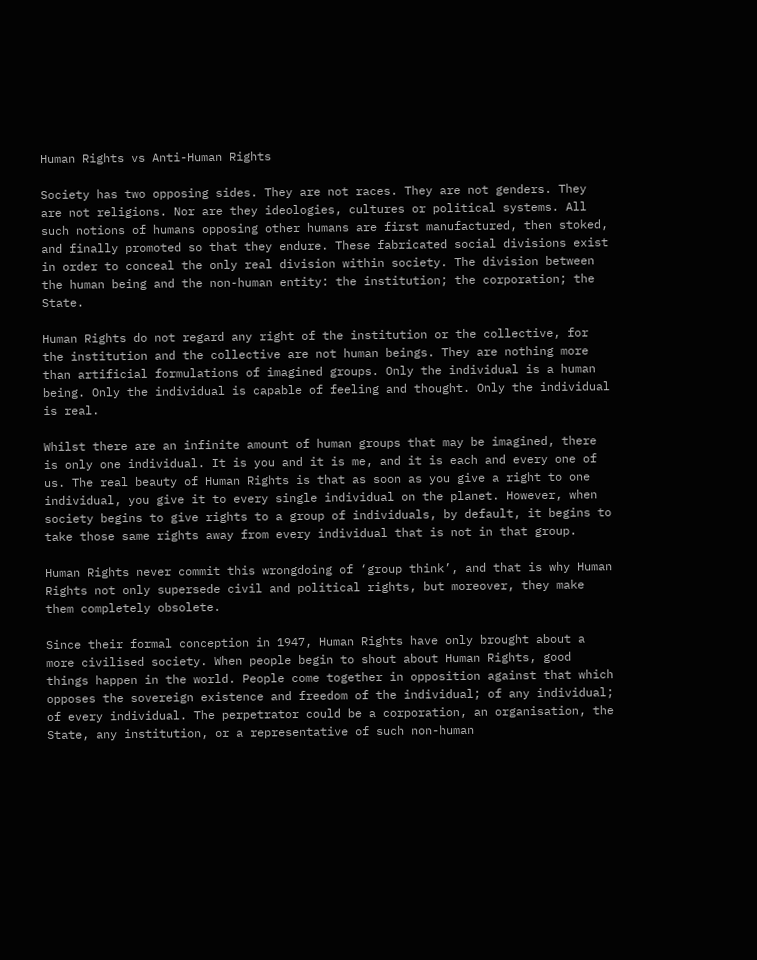Human Rights vs Anti-Human Rights

Society has two opposing sides. They are not races. They are not genders. They are not religions. Nor are they ideologies, cultures or political systems. All such notions of humans opposing other humans are first manufactured, then stoked, and finally promoted so that they endure. These fabricated social divisions exist in order to conceal the only real division within society. The division between the human being and the non-human entity: the institution; the corporation; the State.

Human Rights do not regard any right of the institution or the collective, for the institution and the collective are not human beings. They are nothing more than artificial formulations of imagined groups. Only the individual is a human being. Only the individual is capable of feeling and thought. Only the individual is real.

Whilst there are an infinite amount of human groups that may be imagined, there is only one individual. It is you and it is me, and it is each and every one of us. The real beauty of Human Rights is that as soon as you give a right to one individual, you give it to every single individual on the planet. However, when society begins to give rights to a group of individuals, by default, it begins to take those same rights away from every individual that is not in that group.

Human Rights never commit this wrongdoing of ‘group think’, and that is why Human Rights not only supersede civil and political rights, but moreover, they make them completely obsolete.

Since their formal conception in 1947, Human Rights have only brought about a more civilised society. When people begin to shout about Human Rights, good things happen in the world. People come together in opposition against that which opposes the sovereign existence and freedom of the individual; of any individual; of every individual. The perpetrator could be a corporation, an organisation, the State, any institution, or a representative of such non-human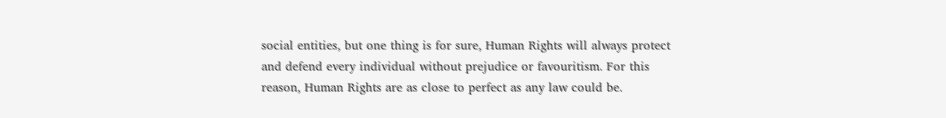social entities, but one thing is for sure, Human Rights will always protect and defend every individual without prejudice or favouritism. For this reason, Human Rights are as close to perfect as any law could be.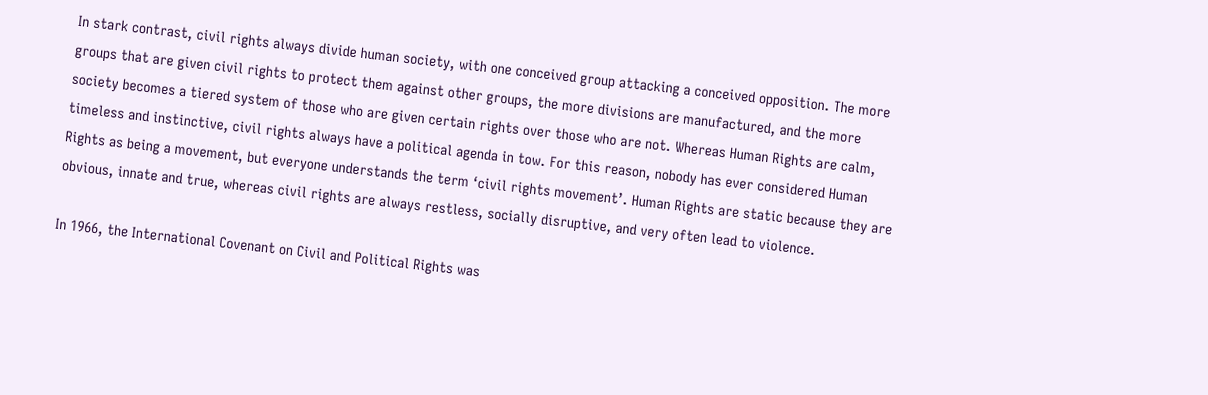In stark contrast, civil rights always divide human society, with one conceived group attacking a conceived opposition. The more groups that are given civil rights to protect them against other groups, the more divisions are manufactured, and the more society becomes a tiered system of those who are given certain rights over those who are not. Whereas Human Rights are calm, timeless and instinctive, civil rights always have a political agenda in tow. For this reason, nobody has ever considered Human Rights as being a movement, but everyone understands the term ‘civil rights movement’. Human Rights are static because they are obvious, innate and true, whereas civil rights are always restless, socially disruptive, and very often lead to violence.

In 1966, the International Covenant on Civil and Political Rights was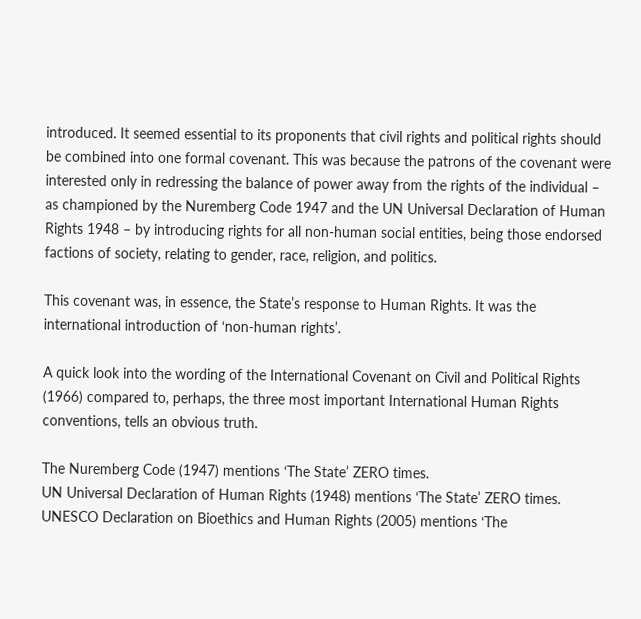introduced. It seemed essential to its proponents that civil rights and political rights should be combined into one formal covenant. This was because the patrons of the covenant were interested only in redressing the balance of power away from the rights of the individual – as championed by the Nuremberg Code 1947 and the UN Universal Declaration of Human Rights 1948 – by introducing rights for all non-human social entities, being those endorsed factions of society, relating to gender, race, religion, and politics.

This covenant was, in essence, the State’s response to Human Rights. It was the international introduction of ‘non-human rights’.

A quick look into the wording of the International Covenant on Civil and Political Rights (1966) compared to, perhaps, the three most important International Human Rights conventions, tells an obvious truth.

The Nuremberg Code (1947) mentions ‘The State’ ZERO times.
UN Universal Declaration of Human Rights (1948) mentions ‘The State’ ZERO times.
UNESCO Declaration on Bioethics and Human Rights (2005) mentions ‘The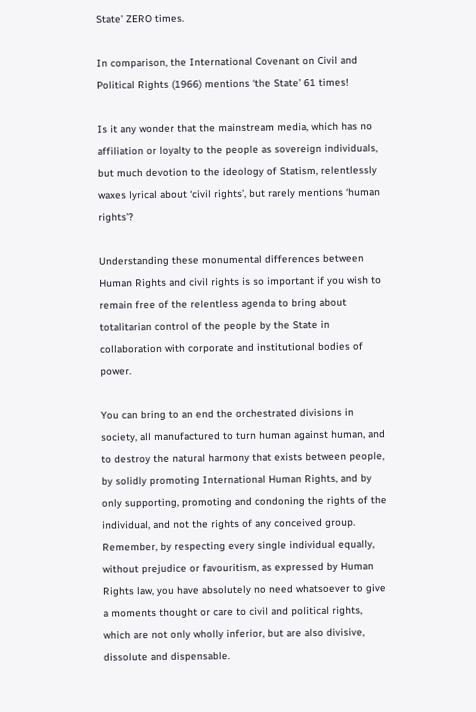State’ ZERO times.

In comparison, the International Covenant on Civil and Political Rights (1966) mentions ‘the State’ 61 times!

Is it any wonder that the mainstream media, which has no affiliation or loyalty to the people as sovereign individuals, but much devotion to the ideology of Statism, relentlessly waxes lyrical about ‘civil rights’, but rarely mentions ‘human rights’?

Understanding these monumental differences between Human Rights and civil rights is so important if you wish to remain free of the relentless agenda to bring about totalitarian control of the people by the State in collaboration with corporate and institutional bodies of power.

You can bring to an end the orchestrated divisions in society, all manufactured to turn human against human, and to destroy the natural harmony that exists between people, by solidly promoting International Human Rights, and by only supporting, promoting and condoning the rights of the individual, and not the rights of any conceived group. Remember, by respecting every single individual equally, without prejudice or favouritism, as expressed by Human Rights law, you have absolutely no need whatsoever to give a moments thought or care to civil and political rights, which are not only wholly inferior, but are also divisive, dissolute and dispensable.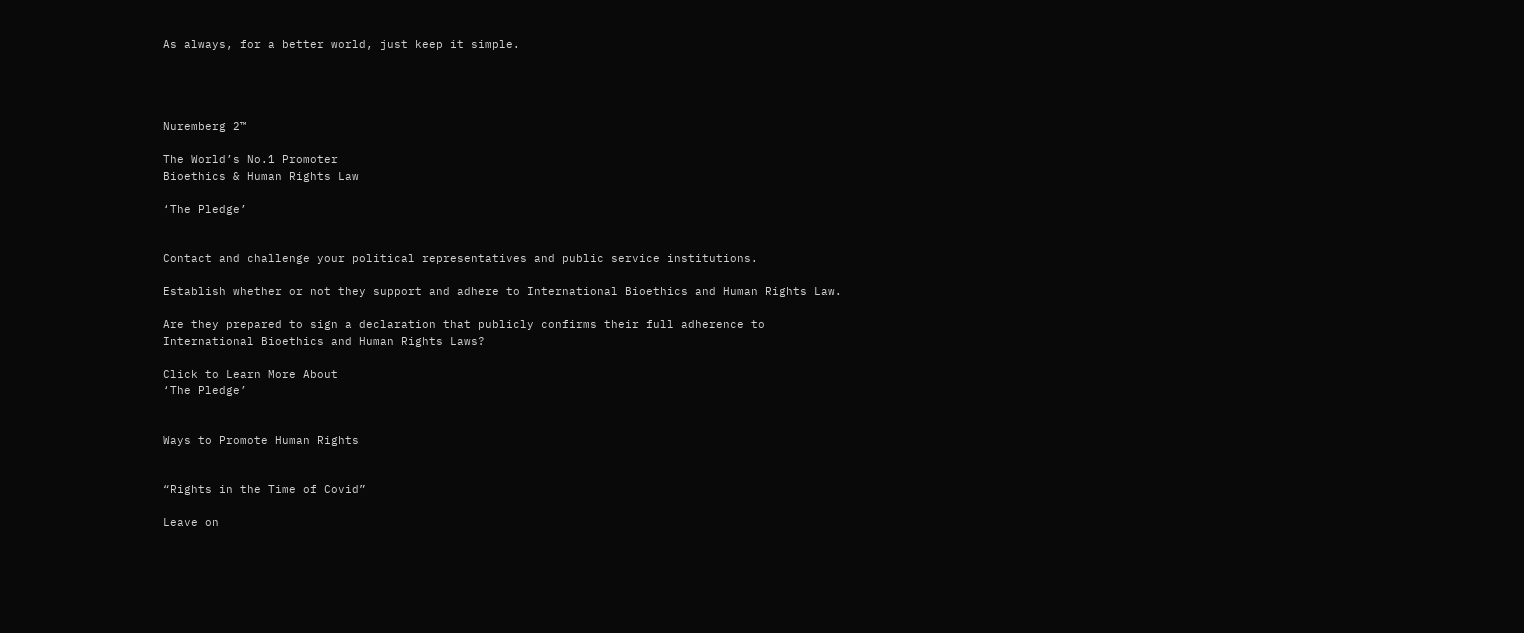As always, for a better world, just keep it simple.




Nuremberg 2™

The World’s No.1 Promoter
Bioethics & Human Rights Law

‘The Pledge’


Contact and challenge your political representatives and public service institutions.

Establish whether or not they support and adhere to International Bioethics and Human Rights Law.

Are they prepared to sign a declaration that publicly confirms their full adherence to
International Bioethics and Human Rights Laws?

Click to Learn More About
‘The Pledge’


Ways to Promote Human Rights


“Rights in the Time of Covid”

Leave on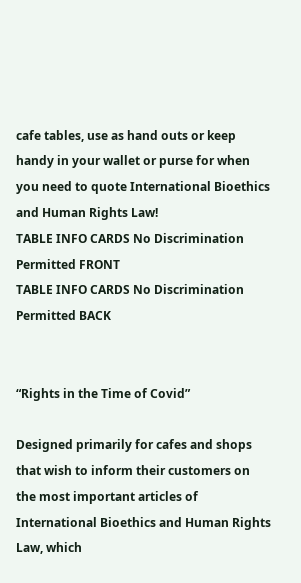cafe tables, use as hand outs or keep handy in your wallet or purse for when you need to quote International Bioethics and Human Rights Law!
TABLE INFO CARDS No Discrimination Permitted FRONT
TABLE INFO CARDS No Discrimination Permitted BACK


“Rights in the Time of Covid”

Designed primarily for cafes and shops that wish to inform their customers on the most important articles of International Bioethics and Human Rights Law, which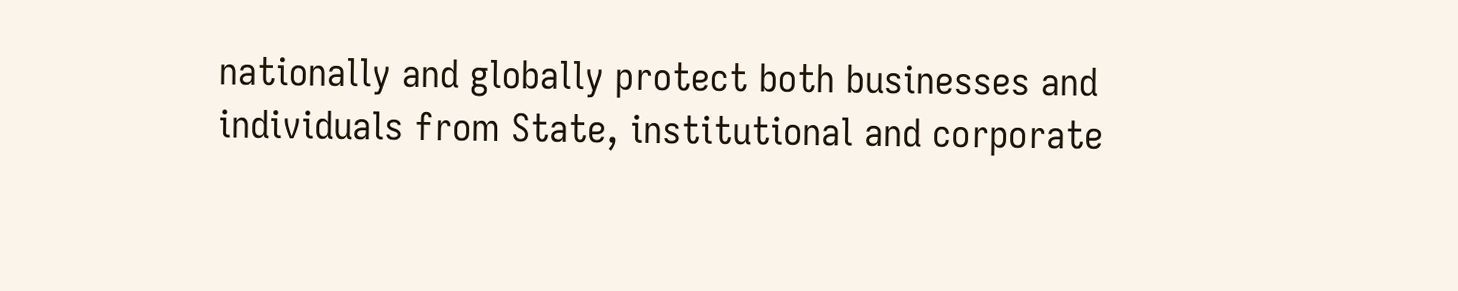nationally and globally protect both businesses and individuals from State, institutional and corporate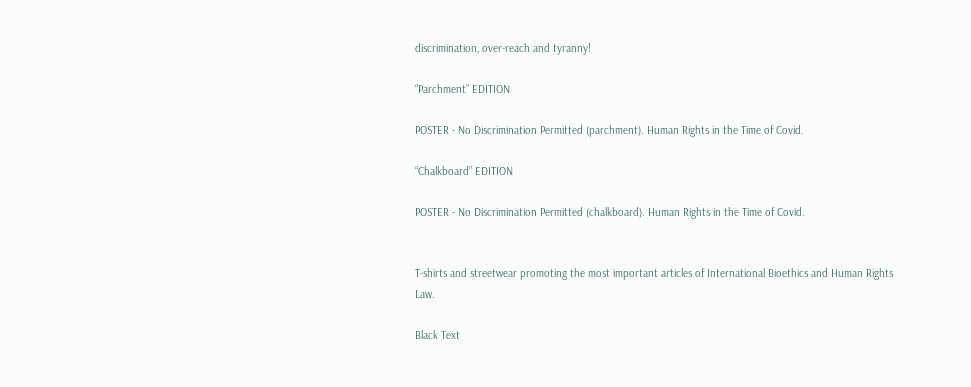discrimination, over-reach and tyranny!

“Parchment” EDITION

POSTER - No Discrimination Permitted (parchment). Human Rights in the Time of Covid.

“Chalkboard” EDITION

POSTER - No Discrimination Permitted (chalkboard). Human Rights in the Time of Covid.


T-shirts and streetwear promoting the most important articles of International Bioethics and Human Rights Law.

Black Text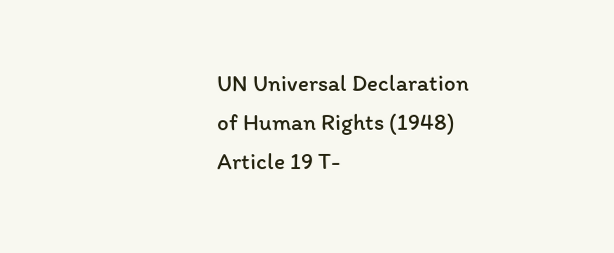UN Universal Declaration of Human Rights (1948) Article 19 T-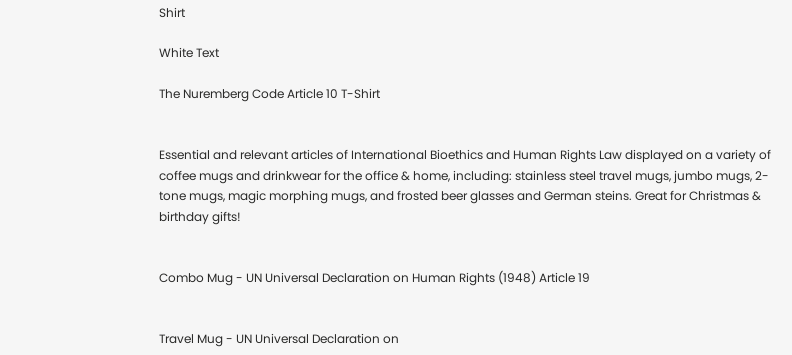Shirt

White Text

The Nuremberg Code Article 10 T-Shirt


Essential and relevant articles of International Bioethics and Human Rights Law displayed on a variety of coffee mugs and drinkwear for the office & home, including: stainless steel travel mugs, jumbo mugs, 2-tone mugs, magic morphing mugs, and frosted beer glasses and German steins. Great for Christmas & birthday gifts!


Combo Mug - UN Universal Declaration on Human Rights (1948) Article 19


Travel Mug - UN Universal Declaration on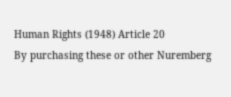Human Rights (1948) Article 20
By purchasing these or other Nuremberg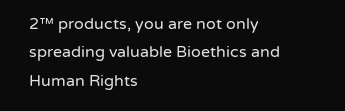2™ products, you are not only spreading valuable Bioethics and Human Rights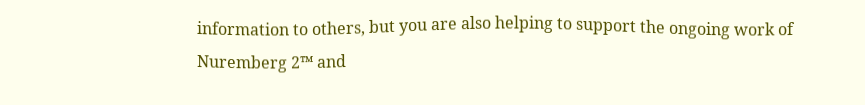information to others, but you are also helping to support the ongoing work of Nuremberg 2™ and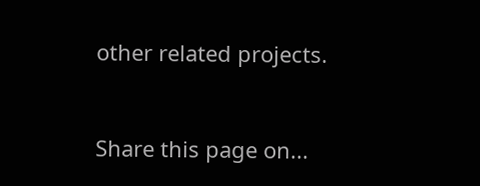other related projects.



Share this page on...